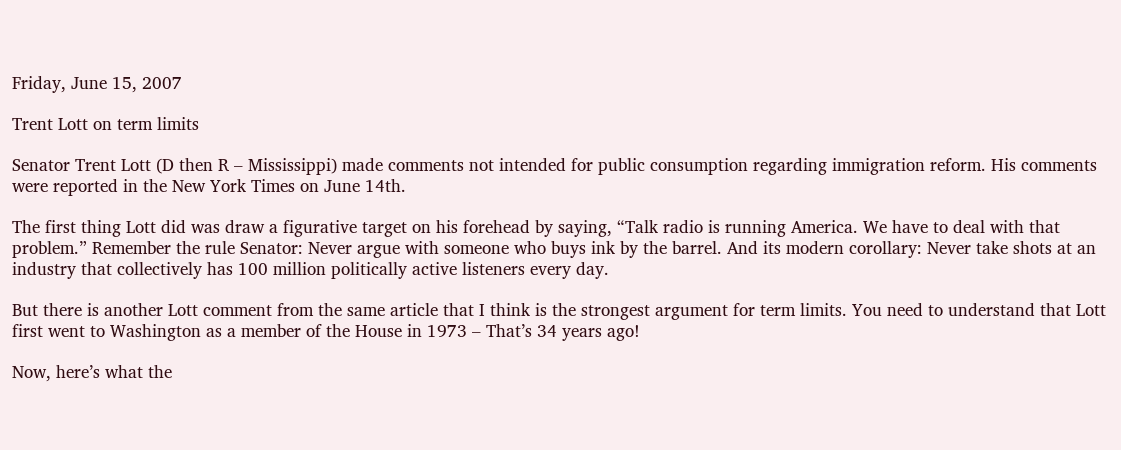Friday, June 15, 2007

Trent Lott on term limits

Senator Trent Lott (D then R – Mississippi) made comments not intended for public consumption regarding immigration reform. His comments were reported in the New York Times on June 14th.

The first thing Lott did was draw a figurative target on his forehead by saying, “Talk radio is running America. We have to deal with that problem.” Remember the rule Senator: Never argue with someone who buys ink by the barrel. And its modern corollary: Never take shots at an industry that collectively has 100 million politically active listeners every day.

But there is another Lott comment from the same article that I think is the strongest argument for term limits. You need to understand that Lott first went to Washington as a member of the House in 1973 – That’s 34 years ago!

Now, here’s what the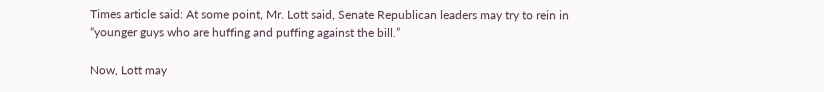Times article said: At some point, Mr. Lott said, Senate Republican leaders may try to rein in “younger guys who are huffing and puffing against the bill.”

Now, Lott may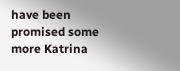have been promised some more Katrina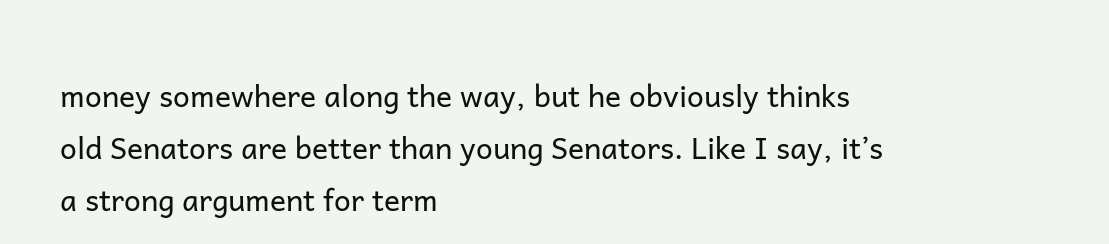money somewhere along the way, but he obviously thinks old Senators are better than young Senators. Like I say, it’s a strong argument for term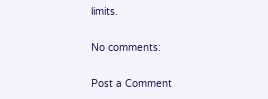limits.

No comments:

Post a Comment